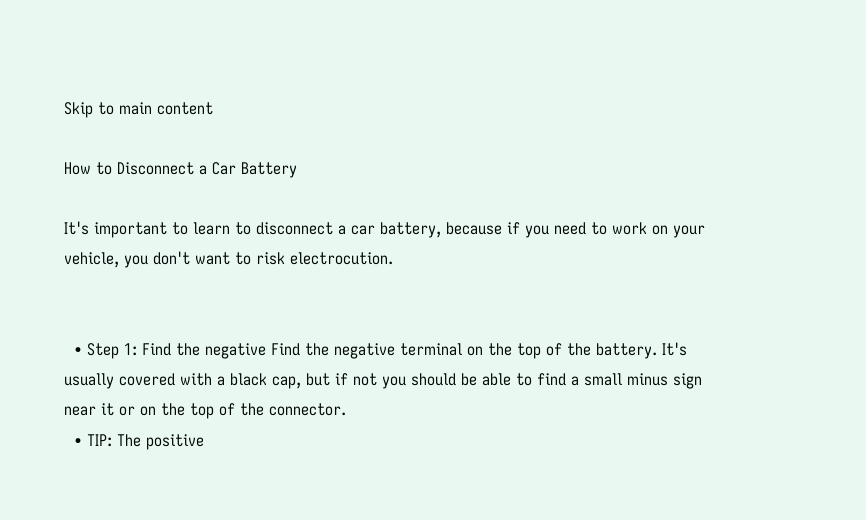Skip to main content

How to Disconnect a Car Battery

It's important to learn to disconnect a car battery, because if you need to work on your vehicle, you don't want to risk electrocution.


  • Step 1: Find the negative Find the negative terminal on the top of the battery. It's usually covered with a black cap, but if not you should be able to find a small minus sign near it or on the top of the connector.
  • TIP: The positive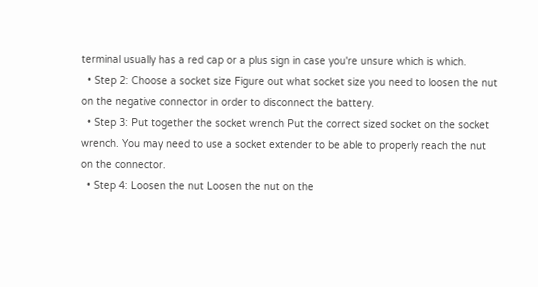terminal usually has a red cap or a plus sign in case you're unsure which is which.
  • Step 2: Choose a socket size Figure out what socket size you need to loosen the nut on the negative connector in order to disconnect the battery.
  • Step 3: Put together the socket wrench Put the correct sized socket on the socket wrench. You may need to use a socket extender to be able to properly reach the nut on the connector.
  • Step 4: Loosen the nut Loosen the nut on the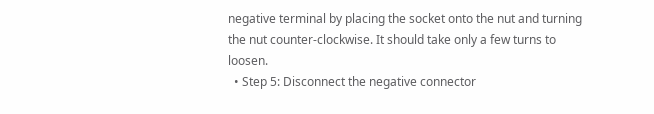negative terminal by placing the socket onto the nut and turning the nut counter-clockwise. It should take only a few turns to loosen.
  • Step 5: Disconnect the negative connector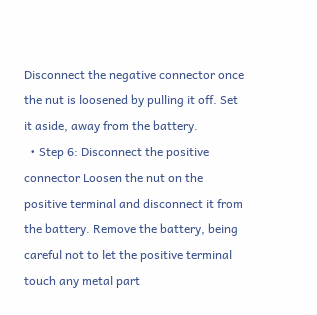Disconnect the negative connector once the nut is loosened by pulling it off. Set it aside, away from the battery.
  • Step 6: Disconnect the positive connector Loosen the nut on the positive terminal and disconnect it from the battery. Remove the battery, being careful not to let the positive terminal touch any metal part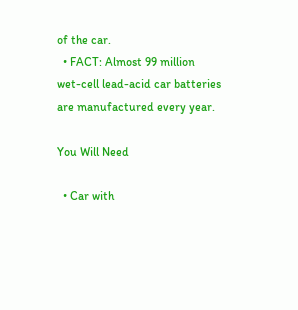of the car.
  • FACT: Almost 99 million wet-cell lead-acid car batteries are manufactured every year.

You Will Need

  • Car with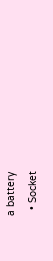a battery
  • Socket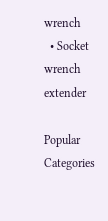wrench
  • Socket wrench extender

Popular Categories